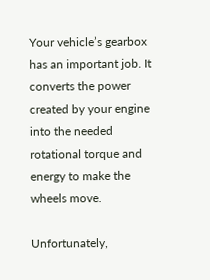Your vehicle’s gearbox has an important job. It converts the power created by your engine into the needed rotational torque and energy to make the wheels move.

Unfortunately,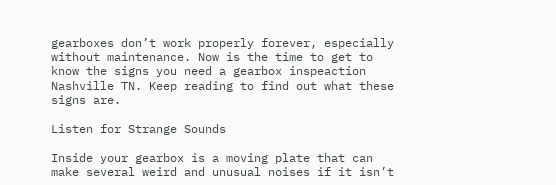gearboxes don’t work properly forever, especially without maintenance. Now is the time to get to know the signs you need a gearbox inspeaction Nashville TN. Keep reading to find out what these signs are.

Listen for Strange Sounds

Inside your gearbox is a moving plate that can make several weird and unusual noises if it isn’t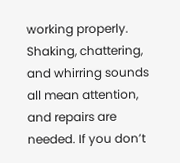working properly. Shaking, chattering, and whirring sounds all mean attention, and repairs are needed. If you don’t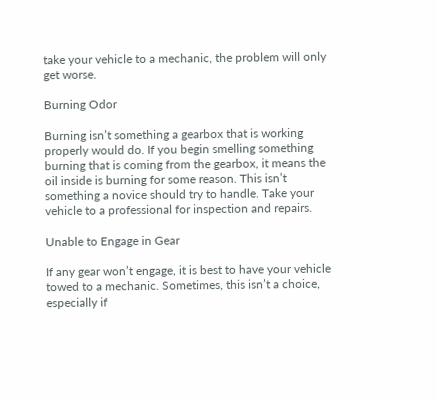take your vehicle to a mechanic, the problem will only get worse.

Burning Odor

Burning isn’t something a gearbox that is working properly would do. If you begin smelling something burning that is coming from the gearbox, it means the oil inside is burning for some reason. This isn’t something a novice should try to handle. Take your vehicle to a professional for inspection and repairs.

Unable to Engage in Gear

If any gear won’t engage, it is best to have your vehicle towed to a mechanic. Sometimes, this isn’t a choice, especially if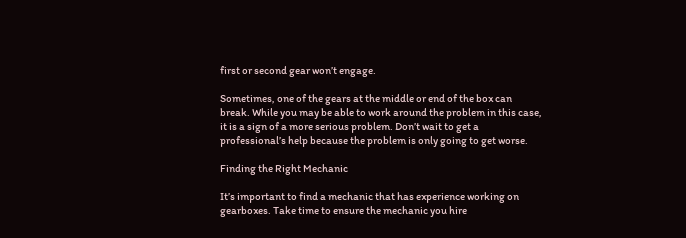first or second gear won’t engage.

Sometimes, one of the gears at the middle or end of the box can break. While you may be able to work around the problem in this case, it is a sign of a more serious problem. Don’t wait to get a professional’s help because the problem is only going to get worse.

Finding the Right Mechanic

It’s important to find a mechanic that has experience working on gearboxes. Take time to ensure the mechanic you hire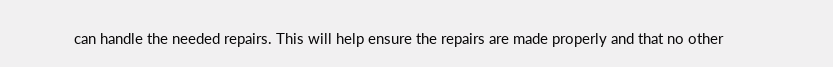can handle the needed repairs. This will help ensure the repairs are made properly and that no other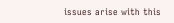issues arise with this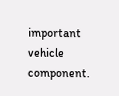important vehicle component.